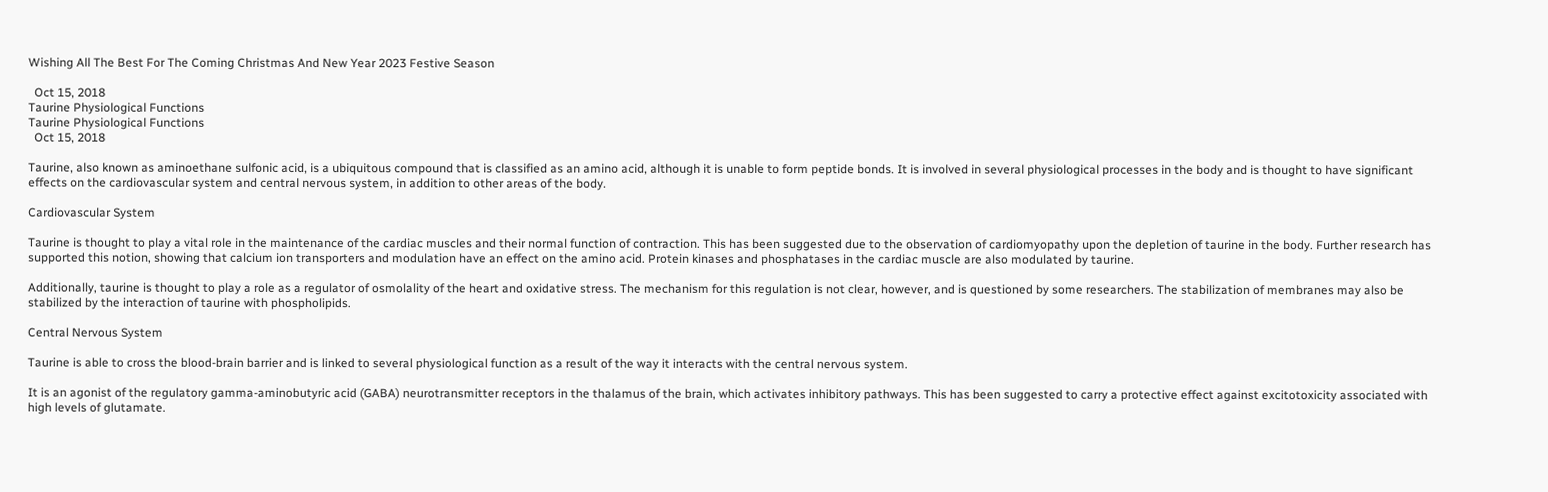Wishing All The Best For The Coming Christmas And New Year 2023 Festive Season

  Oct 15, 2018
Taurine Physiological Functions
Taurine Physiological Functions
  Oct 15, 2018

Taurine, also known as aminoethane sulfonic acid, is a ubiquitous compound that is classified as an amino acid, although it is unable to form peptide bonds. It is involved in several physiological processes in the body and is thought to have significant effects on the cardiovascular system and central nervous system, in addition to other areas of the body.

Cardiovascular System

Taurine is thought to play a vital role in the maintenance of the cardiac muscles and their normal function of contraction. This has been suggested due to the observation of cardiomyopathy upon the depletion of taurine in the body. Further research has supported this notion, showing that calcium ion transporters and modulation have an effect on the amino acid. Protein kinases and phosphatases in the cardiac muscle are also modulated by taurine.

Additionally, taurine is thought to play a role as a regulator of osmolality of the heart and oxidative stress. The mechanism for this regulation is not clear, however, and is questioned by some researchers. The stabilization of membranes may also be stabilized by the interaction of taurine with phospholipids.

Central Nervous System

Taurine is able to cross the blood-brain barrier and is linked to several physiological function as a result of the way it interacts with the central nervous system.

It is an agonist of the regulatory gamma-aminobutyric acid (GABA) neurotransmitter receptors in the thalamus of the brain, which activates inhibitory pathways. This has been suggested to carry a protective effect against excitotoxicity associated with high levels of glutamate.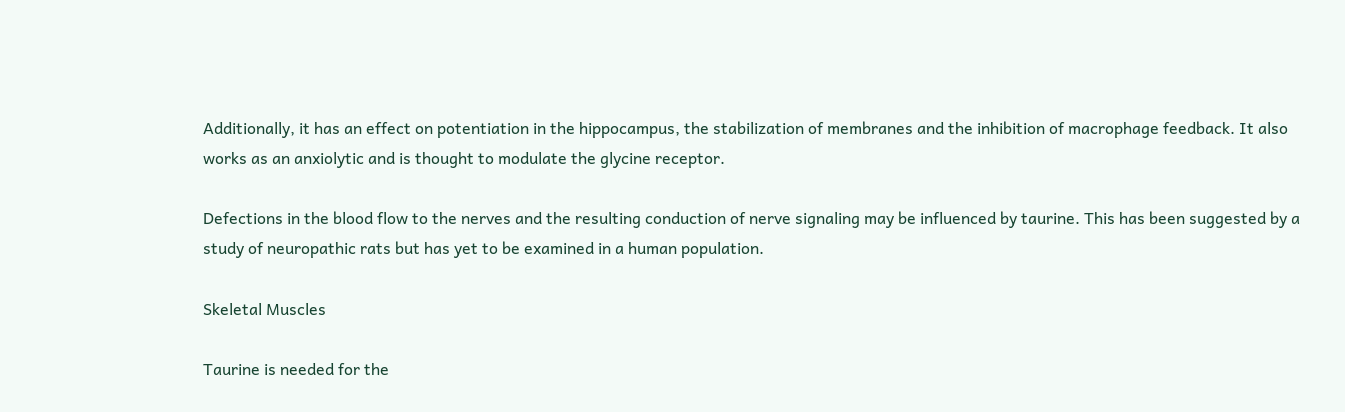Additionally, it has an effect on potentiation in the hippocampus, the stabilization of membranes and the inhibition of macrophage feedback. It also works as an anxiolytic and is thought to modulate the glycine receptor.

Defections in the blood flow to the nerves and the resulting conduction of nerve signaling may be influenced by taurine. This has been suggested by a study of neuropathic rats but has yet to be examined in a human population.

Skeletal Muscles

Taurine is needed for the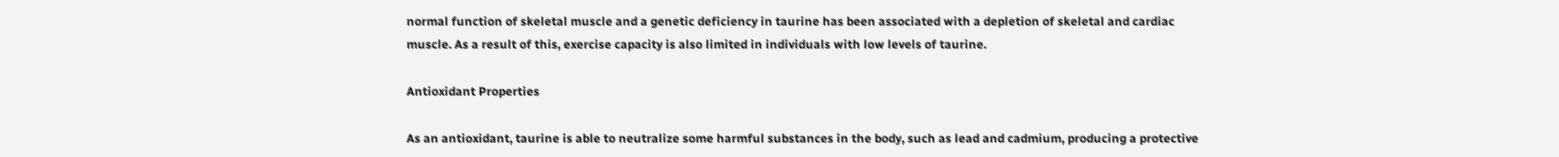normal function of skeletal muscle and a genetic deficiency in taurine has been associated with a depletion of skeletal and cardiac muscle. As a result of this, exercise capacity is also limited in individuals with low levels of taurine.

Antioxidant Properties

As an antioxidant, taurine is able to neutralize some harmful substances in the body, such as lead and cadmium, producing a protective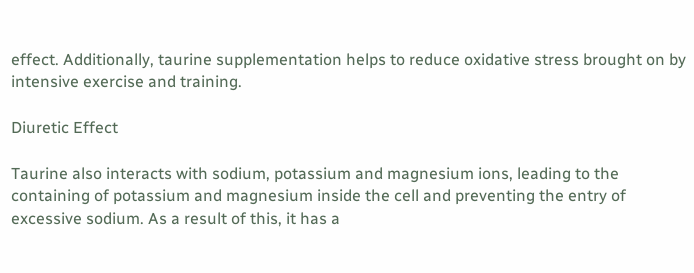effect. Additionally, taurine supplementation helps to reduce oxidative stress brought on by intensive exercise and training.

Diuretic Effect

Taurine also interacts with sodium, potassium and magnesium ions, leading to the containing of potassium and magnesium inside the cell and preventing the entry of excessive sodium. As a result of this, it has a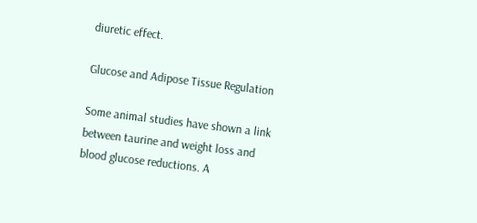diuretic effect.

Glucose and Adipose Tissue Regulation

Some animal studies have shown a link between taurine and weight loss and blood glucose reductions. A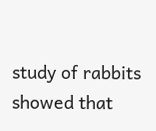study of rabbits showed that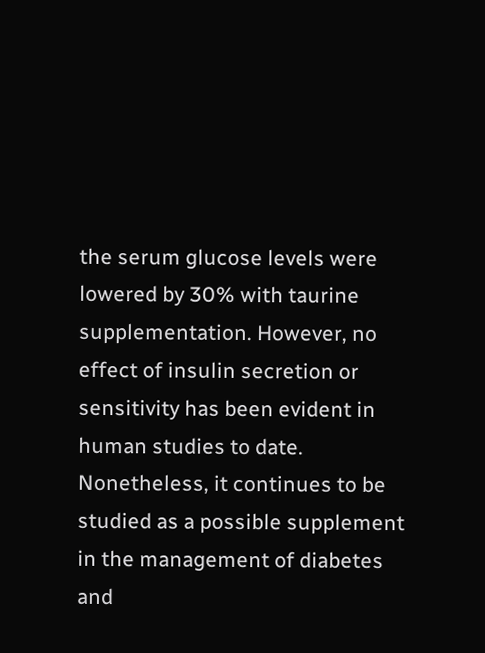the serum glucose levels were lowered by 30% with taurine supplementation. However, no effect of insulin secretion or sensitivity has been evident in human studies to date. Nonetheless, it continues to be studied as a possible supplement in the management of diabetes and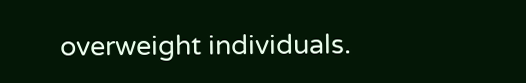overweight individuals.